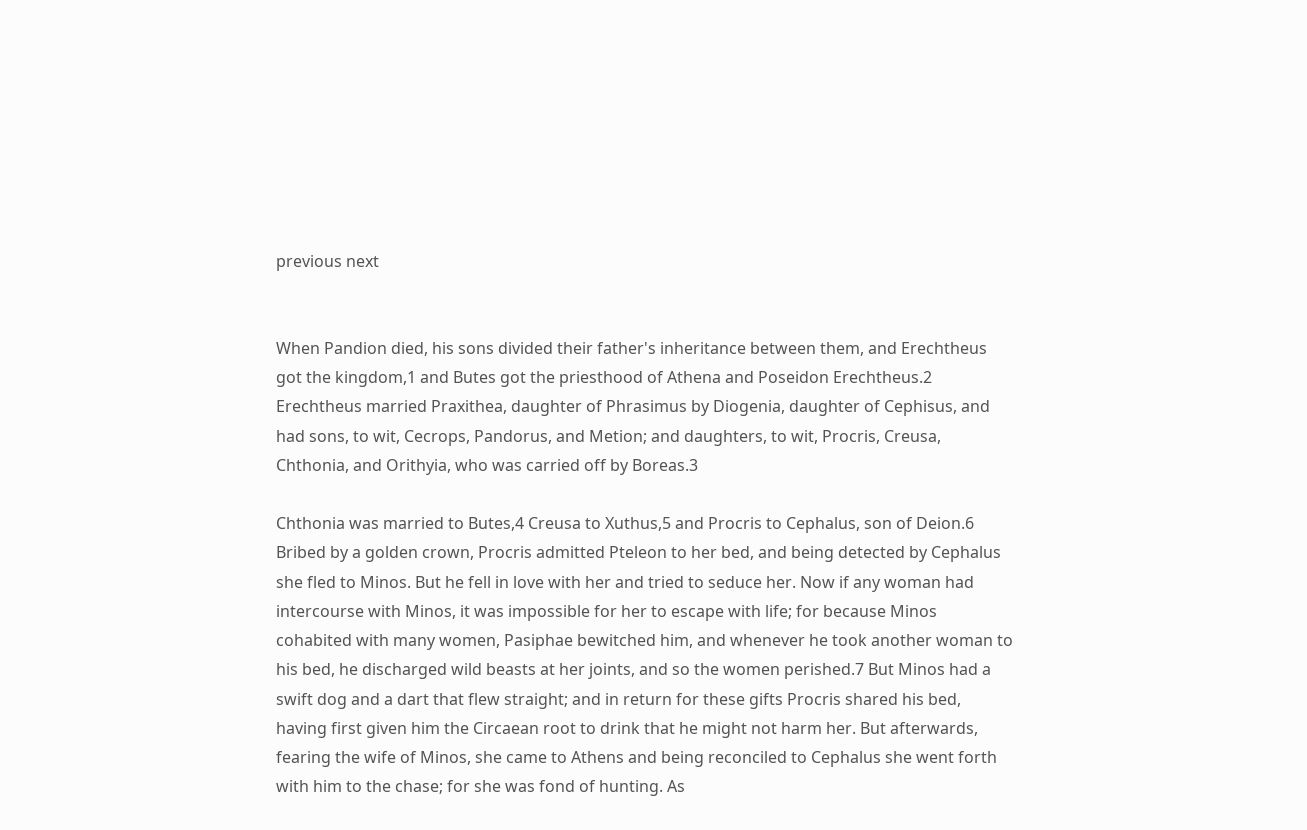previous next


When Pandion died, his sons divided their father's inheritance between them, and Erechtheus got the kingdom,1 and Butes got the priesthood of Athena and Poseidon Erechtheus.2 Erechtheus married Praxithea, daughter of Phrasimus by Diogenia, daughter of Cephisus, and had sons, to wit, Cecrops, Pandorus, and Metion; and daughters, to wit, Procris, Creusa, Chthonia, and Orithyia, who was carried off by Boreas.3

Chthonia was married to Butes,4 Creusa to Xuthus,5 and Procris to Cephalus, son of Deion.6 Bribed by a golden crown, Procris admitted Pteleon to her bed, and being detected by Cephalus she fled to Minos. But he fell in love with her and tried to seduce her. Now if any woman had intercourse with Minos, it was impossible for her to escape with life; for because Minos cohabited with many women, Pasiphae bewitched him, and whenever he took another woman to his bed, he discharged wild beasts at her joints, and so the women perished.7 But Minos had a swift dog and a dart that flew straight; and in return for these gifts Procris shared his bed, having first given him the Circaean root to drink that he might not harm her. But afterwards, fearing the wife of Minos, she came to Athens and being reconciled to Cephalus she went forth with him to the chase; for she was fond of hunting. As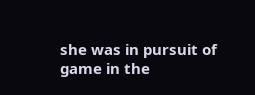she was in pursuit of game in the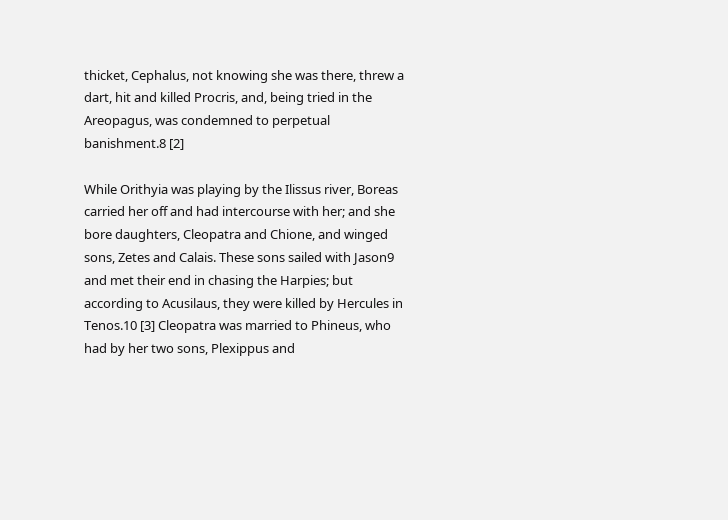thicket, Cephalus, not knowing she was there, threw a dart, hit and killed Procris, and, being tried in the Areopagus, was condemned to perpetual banishment.8 [2]

While Orithyia was playing by the Ilissus river, Boreas carried her off and had intercourse with her; and she bore daughters, Cleopatra and Chione, and winged sons, Zetes and Calais. These sons sailed with Jason9 and met their end in chasing the Harpies; but according to Acusilaus, they were killed by Hercules in Tenos.10 [3] Cleopatra was married to Phineus, who had by her two sons, Plexippus and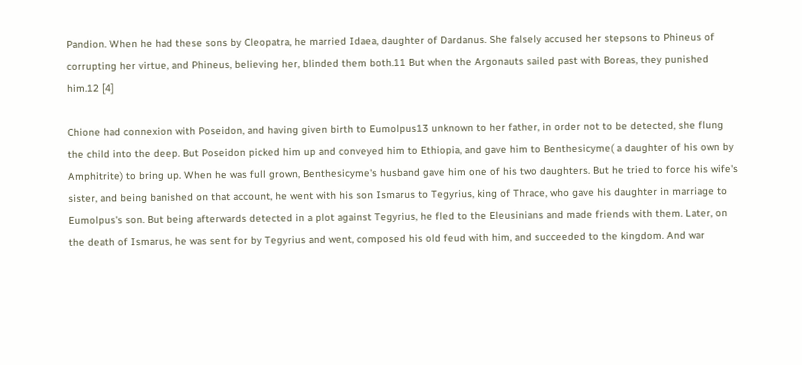Pandion. When he had these sons by Cleopatra, he married Idaea, daughter of Dardanus. She falsely accused her stepsons to Phineus of corrupting her virtue, and Phineus, believing her, blinded them both.11 But when the Argonauts sailed past with Boreas, they punished him.12 [4]

Chione had connexion with Poseidon, and having given birth to Eumolpus13 unknown to her father, in order not to be detected, she flung the child into the deep. But Poseidon picked him up and conveyed him to Ethiopia, and gave him to Benthesicyme( a daughter of his own by Amphitrite) to bring up. When he was full grown, Benthesicyme's husband gave him one of his two daughters. But he tried to force his wife's sister, and being banished on that account, he went with his son Ismarus to Tegyrius, king of Thrace, who gave his daughter in marriage to Eumolpus's son. But being afterwards detected in a plot against Tegyrius, he fled to the Eleusinians and made friends with them. Later, on the death of Ismarus, he was sent for by Tegyrius and went, composed his old feud with him, and succeeded to the kingdom. And war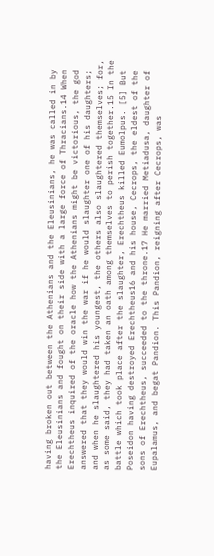having broken out between the Athenians and the Eleusinians, he was called in by the Eleusinians and fought on their side with a large force of Thracians.14 When Erechtheus inquired of the oracle how the Athenians might be victorious, the god answered that they would win the war if he would slaughter one of his daughters; and when he slaughtered his youngest, the others also slaughtered themselves; for, as some said, they had taken an oath among themselves to perish together.15 In the battle which took place after the slaughter, Erechtheus killed Eumolpus. [5] But Poseidon having destroyed Erechtheus16 and his house, Cecrops, the eldest of the sons of Erechtheus, succeeded to the throne.17 He married Metiadusa, daughter of Eupalamus, and begat Pandion. This Pandion, reigning after Cecrops, was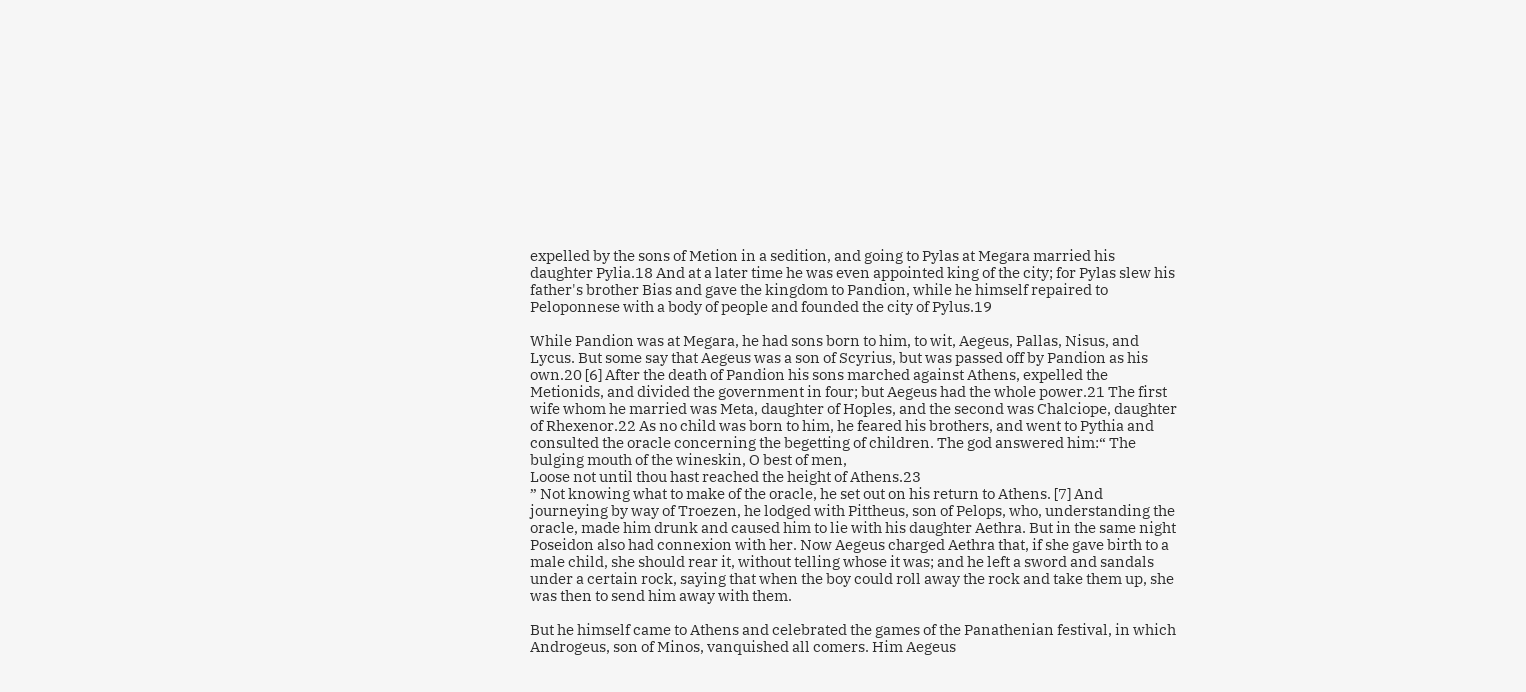expelled by the sons of Metion in a sedition, and going to Pylas at Megara married his daughter Pylia.18 And at a later time he was even appointed king of the city; for Pylas slew his father's brother Bias and gave the kingdom to Pandion, while he himself repaired to Peloponnese with a body of people and founded the city of Pylus.19

While Pandion was at Megara, he had sons born to him, to wit, Aegeus, Pallas, Nisus, and Lycus. But some say that Aegeus was a son of Scyrius, but was passed off by Pandion as his own.20 [6] After the death of Pandion his sons marched against Athens, expelled the Metionids, and divided the government in four; but Aegeus had the whole power.21 The first wife whom he married was Meta, daughter of Hoples, and the second was Chalciope, daughter of Rhexenor.22 As no child was born to him, he feared his brothers, and went to Pythia and consulted the oracle concerning the begetting of children. The god answered him:“ The bulging mouth of the wineskin, O best of men,
Loose not until thou hast reached the height of Athens.23
” Not knowing what to make of the oracle, he set out on his return to Athens. [7] And journeying by way of Troezen, he lodged with Pittheus, son of Pelops, who, understanding the oracle, made him drunk and caused him to lie with his daughter Aethra. But in the same night Poseidon also had connexion with her. Now Aegeus charged Aethra that, if she gave birth to a male child, she should rear it, without telling whose it was; and he left a sword and sandals under a certain rock, saying that when the boy could roll away the rock and take them up, she was then to send him away with them.

But he himself came to Athens and celebrated the games of the Panathenian festival, in which Androgeus, son of Minos, vanquished all comers. Him Aegeus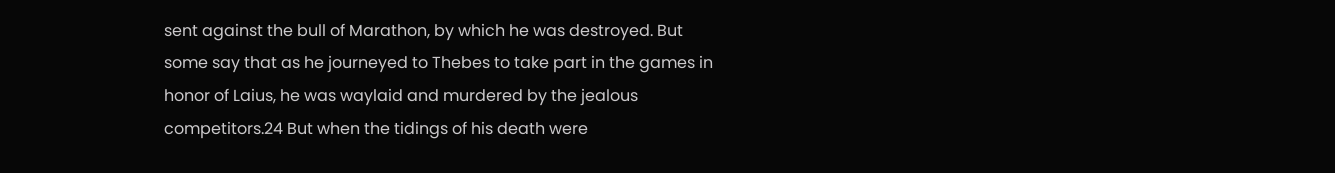sent against the bull of Marathon, by which he was destroyed. But some say that as he journeyed to Thebes to take part in the games in honor of Laius, he was waylaid and murdered by the jealous competitors.24 But when the tidings of his death were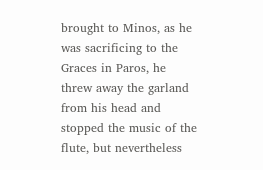brought to Minos, as he was sacrificing to the Graces in Paros, he threw away the garland from his head and stopped the music of the flute, but nevertheless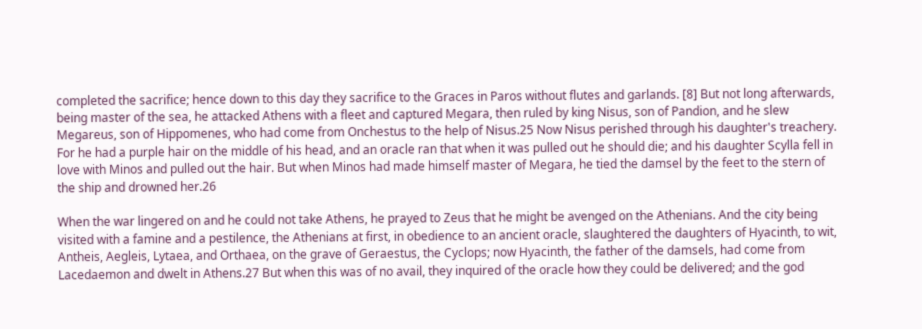completed the sacrifice; hence down to this day they sacrifice to the Graces in Paros without flutes and garlands. [8] But not long afterwards, being master of the sea, he attacked Athens with a fleet and captured Megara, then ruled by king Nisus, son of Pandion, and he slew Megareus, son of Hippomenes, who had come from Onchestus to the help of Nisus.25 Now Nisus perished through his daughter's treachery. For he had a purple hair on the middle of his head, and an oracle ran that when it was pulled out he should die; and his daughter Scylla fell in love with Minos and pulled out the hair. But when Minos had made himself master of Megara, he tied the damsel by the feet to the stern of the ship and drowned her.26

When the war lingered on and he could not take Athens, he prayed to Zeus that he might be avenged on the Athenians. And the city being visited with a famine and a pestilence, the Athenians at first, in obedience to an ancient oracle, slaughtered the daughters of Hyacinth, to wit, Antheis, Aegleis, Lytaea, and Orthaea, on the grave of Geraestus, the Cyclops; now Hyacinth, the father of the damsels, had come from Lacedaemon and dwelt in Athens.27 But when this was of no avail, they inquired of the oracle how they could be delivered; and the god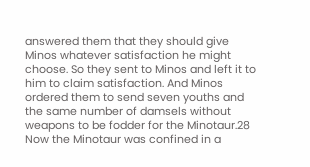answered them that they should give Minos whatever satisfaction he might choose. So they sent to Minos and left it to him to claim satisfaction. And Minos ordered them to send seven youths and the same number of damsels without weapons to be fodder for the Minotaur.28 Now the Minotaur was confined in a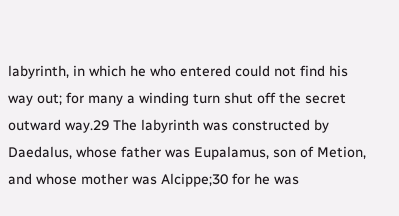labyrinth, in which he who entered could not find his way out; for many a winding turn shut off the secret outward way.29 The labyrinth was constructed by Daedalus, whose father was Eupalamus, son of Metion, and whose mother was Alcippe;30 for he was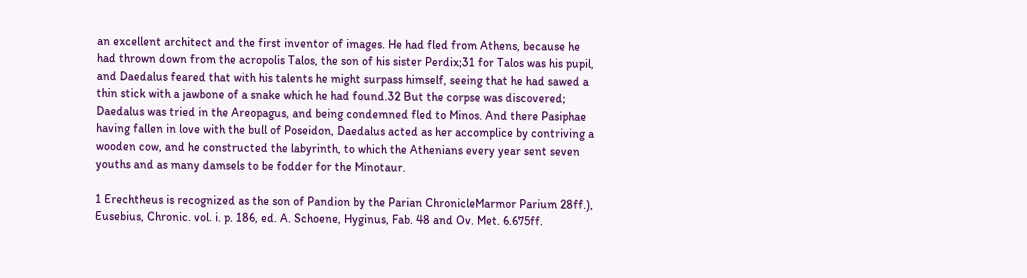an excellent architect and the first inventor of images. He had fled from Athens, because he had thrown down from the acropolis Talos, the son of his sister Perdix;31 for Talos was his pupil, and Daedalus feared that with his talents he might surpass himself, seeing that he had sawed a thin stick with a jawbone of a snake which he had found.32 But the corpse was discovered; Daedalus was tried in the Areopagus, and being condemned fled to Minos. And there Pasiphae having fallen in love with the bull of Poseidon, Daedalus acted as her accomplice by contriving a wooden cow, and he constructed the labyrinth, to which the Athenians every year sent seven youths and as many damsels to be fodder for the Minotaur.

1 Erechtheus is recognized as the son of Pandion by the Parian ChronicleMarmor Parium 28ff.), Eusebius, Chronic. vol. i. p. 186, ed. A. Schoene, Hyginus, Fab. 48 and Ov. Met. 6.675ff.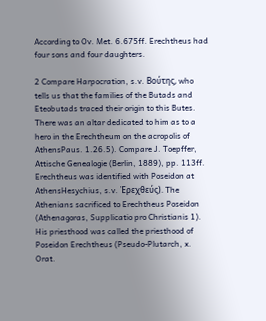According to Ov. Met. 6.675ff. Erechtheus had four sons and four daughters.

2 Compare Harpocration, s.v. Βούτης, who tells us that the families of the Butads and Eteobutads traced their origin to this Butes. There was an altar dedicated to him as to a hero in the Erechtheum on the acropolis of AthensPaus. 1.26.5). Compare J. Toepffer, Attische Genealogie (Berlin, 1889), pp. 113ff. Erechtheus was identified with Poseidon at AthensHesychius, s.v. Ἐρεχθεύς). The Athenians sacrificed to Erechtheus Poseidon (Athenagoras, Supplicatio pro Christianis 1). His priesthood was called the priesthood of Poseidon Erechtheus (Pseudo-Plutarch, x. Orat.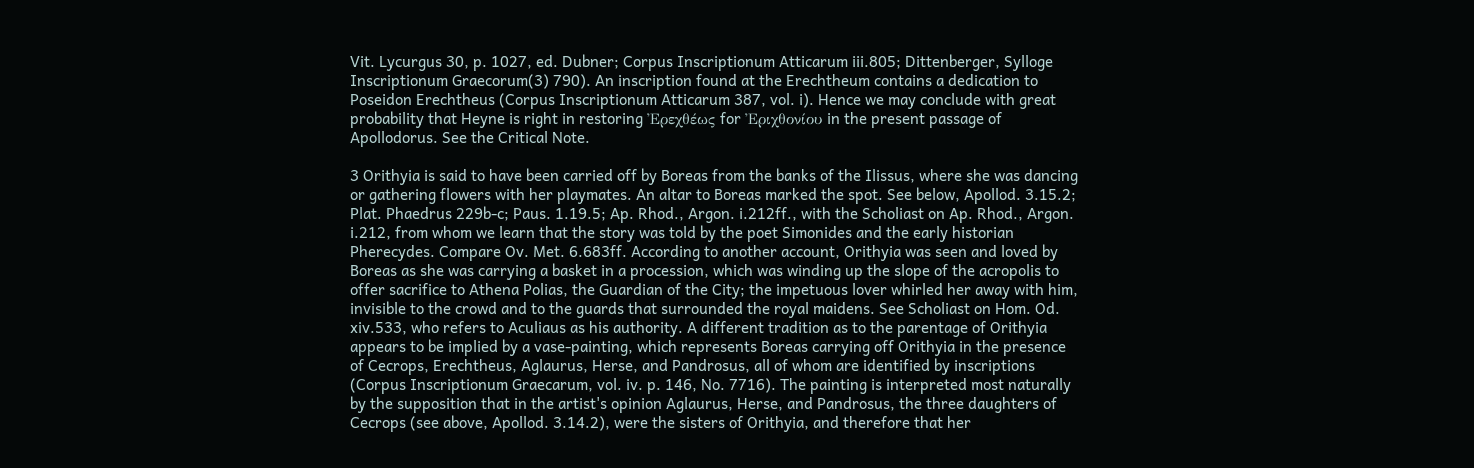Vit. Lycurgus 30, p. 1027, ed. Dubner; Corpus Inscriptionum Atticarum iii.805; Dittenberger, Sylloge Inscriptionum Graecorum(3) 790). An inscription found at the Erechtheum contains a dedication to Poseidon Erechtheus (Corpus Inscriptionum Atticarum 387, vol. i). Hence we may conclude with great probability that Heyne is right in restoring Ἐρεχθέως for Ἐριχθονίου in the present passage of Apollodorus. See the Critical Note.

3 Orithyia is said to have been carried off by Boreas from the banks of the Ilissus, where she was dancing or gathering flowers with her playmates. An altar to Boreas marked the spot. See below, Apollod. 3.15.2; Plat. Phaedrus 229b-c; Paus. 1.19.5; Ap. Rhod., Argon. i.212ff., with the Scholiast on Ap. Rhod., Argon. i.212, from whom we learn that the story was told by the poet Simonides and the early historian Pherecydes. Compare Ov. Met. 6.683ff. According to another account, Orithyia was seen and loved by Boreas as she was carrying a basket in a procession, which was winding up the slope of the acropolis to offer sacrifice to Athena Polias, the Guardian of the City; the impetuous lover whirled her away with him, invisible to the crowd and to the guards that surrounded the royal maidens. See Scholiast on Hom. Od. xiv.533, who refers to Aculiaus as his authority. A different tradition as to the parentage of Orithyia appears to be implied by a vase-painting, which represents Boreas carrying off Orithyia in the presence of Cecrops, Erechtheus, Aglaurus, Herse, and Pandrosus, all of whom are identified by inscriptions (Corpus Inscriptionum Graecarum, vol. iv. p. 146, No. 7716). The painting is interpreted most naturally by the supposition that in the artist's opinion Aglaurus, Herse, and Pandrosus, the three daughters of Cecrops (see above, Apollod. 3.14.2), were the sisters of Orithyia, and therefore that her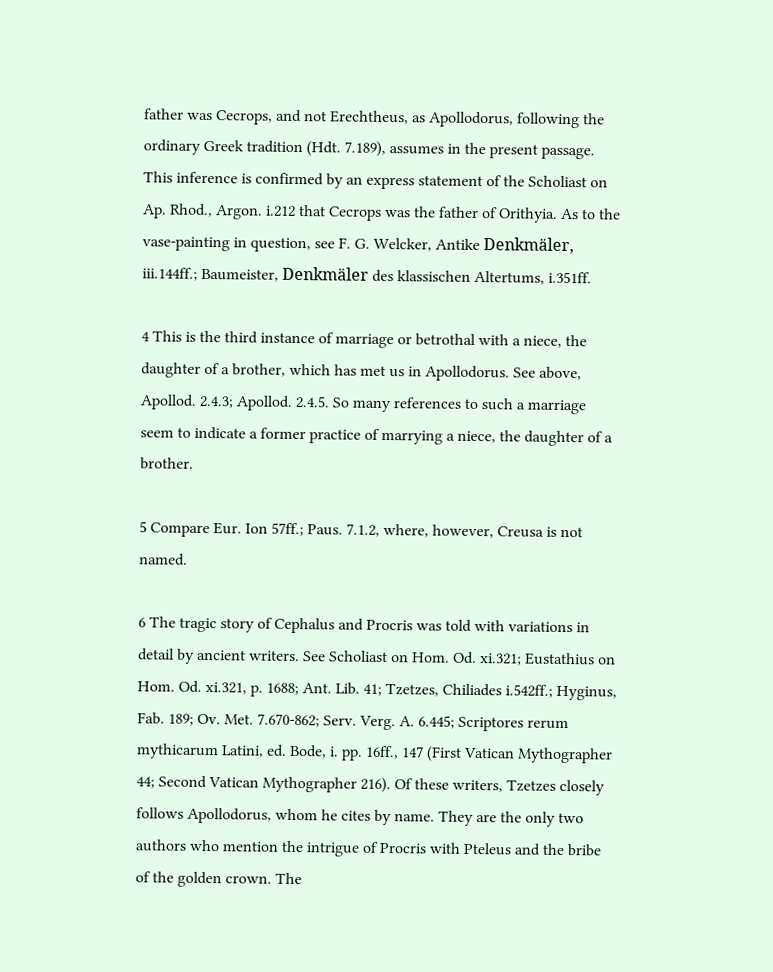father was Cecrops, and not Erechtheus, as Apollodorus, following the ordinary Greek tradition (Hdt. 7.189), assumes in the present passage. This inference is confirmed by an express statement of the Scholiast on Ap. Rhod., Argon. i.212 that Cecrops was the father of Orithyia. As to the vase-painting in question, see F. G. Welcker, Antike Denkmäler, iii.144ff.; Baumeister, Denkmäler des klassischen Altertums, i.351ff.

4 This is the third instance of marriage or betrothal with a niece, the daughter of a brother, which has met us in Apollodorus. See above, Apollod. 2.4.3; Apollod. 2.4.5. So many references to such a marriage seem to indicate a former practice of marrying a niece, the daughter of a brother.

5 Compare Eur. Ion 57ff.; Paus. 7.1.2, where, however, Creusa is not named.

6 The tragic story of Cephalus and Procris was told with variations in detail by ancient writers. See Scholiast on Hom. Od. xi.321; Eustathius on Hom. Od. xi.321, p. 1688; Ant. Lib. 41; Tzetzes, Chiliades i.542ff.; Hyginus, Fab. 189; Ov. Met. 7.670-862; Serv. Verg. A. 6.445; Scriptores rerum mythicarum Latini, ed. Bode, i. pp. 16ff., 147 (First Vatican Mythographer 44; Second Vatican Mythographer 216). Of these writers, Tzetzes closely follows Apollodorus, whom he cites by name. They are the only two authors who mention the intrigue of Procris with Pteleus and the bribe of the golden crown. The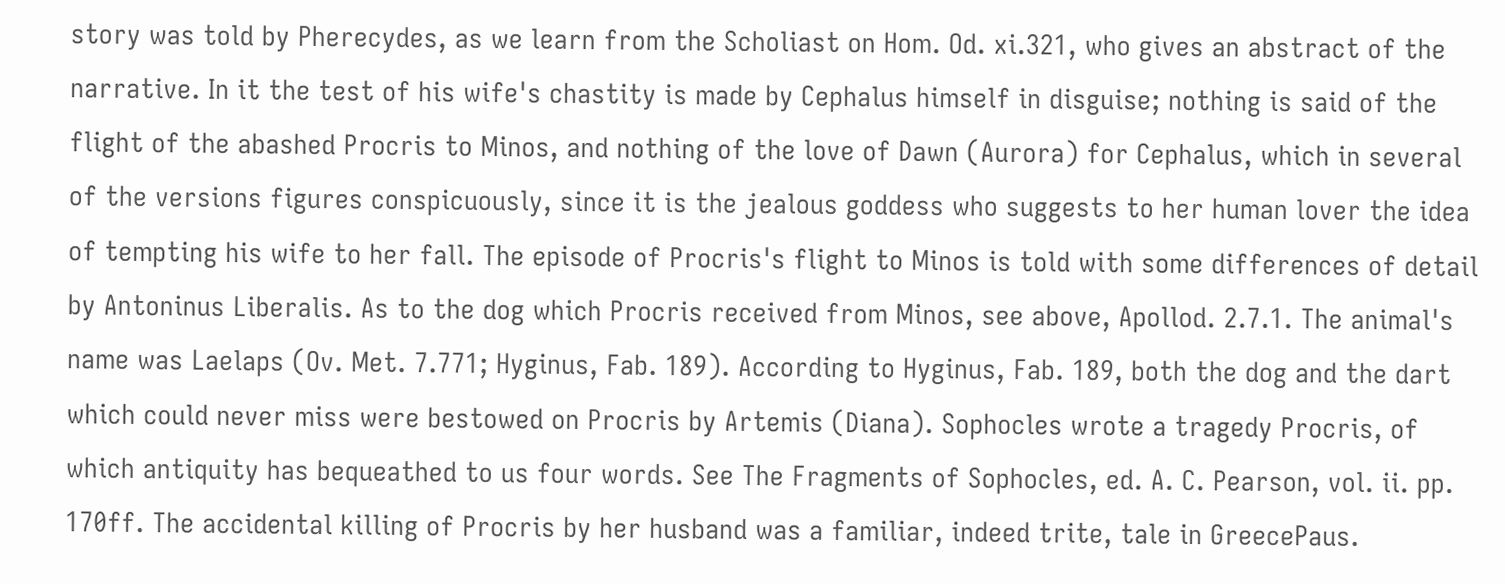story was told by Pherecydes, as we learn from the Scholiast on Hom. Od. xi.321, who gives an abstract of the narrative. In it the test of his wife's chastity is made by Cephalus himself in disguise; nothing is said of the flight of the abashed Procris to Minos, and nothing of the love of Dawn (Aurora) for Cephalus, which in several of the versions figures conspicuously, since it is the jealous goddess who suggests to her human lover the idea of tempting his wife to her fall. The episode of Procris's flight to Minos is told with some differences of detail by Antoninus Liberalis. As to the dog which Procris received from Minos, see above, Apollod. 2.7.1. The animal's name was Laelaps (Ov. Met. 7.771; Hyginus, Fab. 189). According to Hyginus, Fab. 189, both the dog and the dart which could never miss were bestowed on Procris by Artemis (Diana). Sophocles wrote a tragedy Procris, of which antiquity has bequeathed to us four words. See The Fragments of Sophocles, ed. A. C. Pearson, vol. ii. pp. 170ff. The accidental killing of Procris by her husband was a familiar, indeed trite, tale in GreecePaus.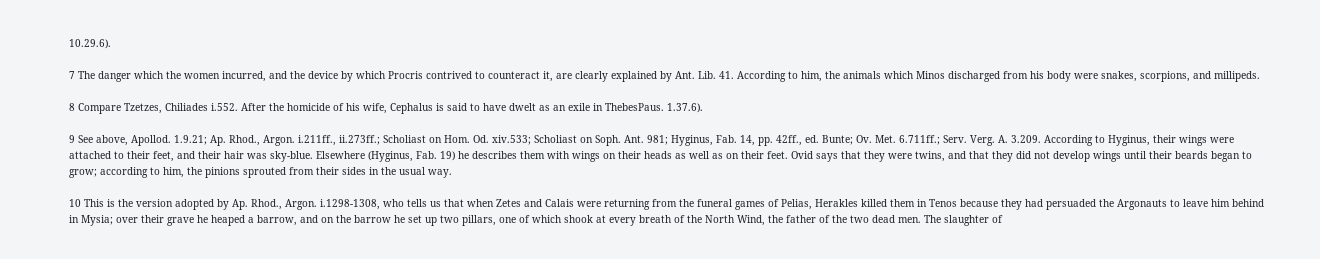10.29.6).

7 The danger which the women incurred, and the device by which Procris contrived to counteract it, are clearly explained by Ant. Lib. 41. According to him, the animals which Minos discharged from his body were snakes, scorpions, and millipeds.

8 Compare Tzetzes, Chiliades i.552. After the homicide of his wife, Cephalus is said to have dwelt as an exile in ThebesPaus. 1.37.6).

9 See above, Apollod. 1.9.21; Ap. Rhod., Argon. i.211ff., ii.273ff.; Scholiast on Hom. Od. xiv.533; Scholiast on Soph. Ant. 981; Hyginus, Fab. 14, pp. 42ff., ed. Bunte; Ov. Met. 6.711ff.; Serv. Verg. A. 3.209. According to Hyginus, their wings were attached to their feet, and their hair was sky-blue. Elsewhere (Hyginus, Fab. 19) he describes them with wings on their heads as well as on their feet. Ovid says that they were twins, and that they did not develop wings until their beards began to grow; according to him, the pinions sprouted from their sides in the usual way.

10 This is the version adopted by Ap. Rhod., Argon. i.1298-1308, who tells us that when Zetes and Calais were returning from the funeral games of Pelias, Herakles killed them in Tenos because they had persuaded the Argonauts to leave him behind in Mysia; over their grave he heaped a barrow, and on the barrow he set up two pillars, one of which shook at every breath of the North Wind, the father of the two dead men. The slaughter of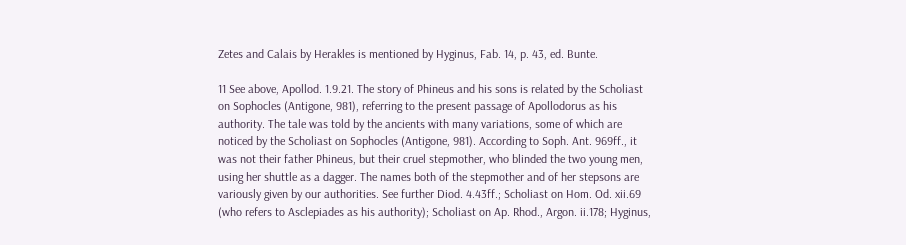Zetes and Calais by Herakles is mentioned by Hyginus, Fab. 14, p. 43, ed. Bunte.

11 See above, Apollod. 1.9.21. The story of Phineus and his sons is related by the Scholiast on Sophocles (Antigone, 981), referring to the present passage of Apollodorus as his authority. The tale was told by the ancients with many variations, some of which are noticed by the Scholiast on Sophocles (Antigone, 981). According to Soph. Ant. 969ff., it was not their father Phineus, but their cruel stepmother, who blinded the two young men, using her shuttle as a dagger. The names both of the stepmother and of her stepsons are variously given by our authorities. See further Diod. 4.43ff.; Scholiast on Hom. Od. xii.69 (who refers to Asclepiades as his authority); Scholiast on Ap. Rhod., Argon. ii.178; Hyginus,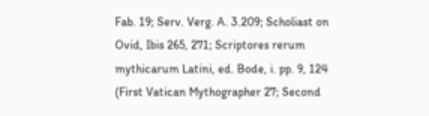Fab. 19; Serv. Verg. A. 3.209; Scholiast on Ovid, Ibis 265, 271; Scriptores rerum mythicarum Latini, ed. Bode, i. pp. 9, 124 (First Vatican Mythographer 27; Second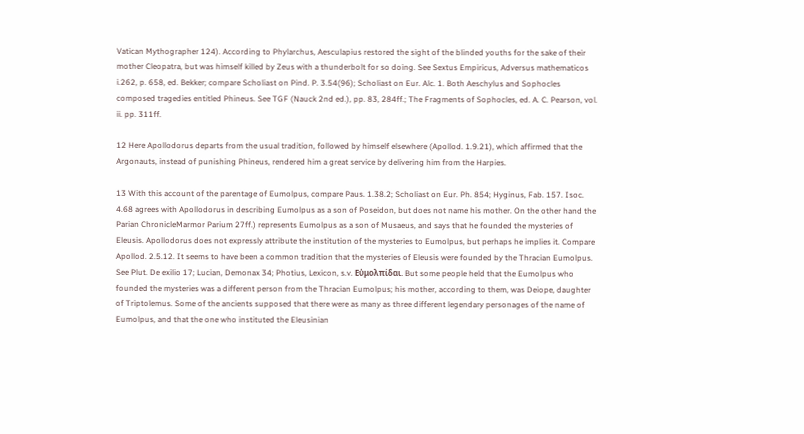Vatican Mythographer 124). According to Phylarchus, Aesculapius restored the sight of the blinded youths for the sake of their mother Cleopatra, but was himself killed by Zeus with a thunderbolt for so doing. See Sextus Empiricus, Adversus mathematicos i.262, p. 658, ed. Bekker; compare Scholiast on Pind. P. 3.54(96); Scholiast on Eur. Alc. 1. Both Aeschylus and Sophocles composed tragedies entitled Phineus. See TGF (Nauck 2nd ed.), pp. 83, 284ff.; The Fragments of Sophocles, ed. A. C. Pearson, vol. ii. pp. 311ff.

12 Here Apollodorus departs from the usual tradition, followed by himself elsewhere (Apollod. 1.9.21), which affirmed that the Argonauts, instead of punishing Phineus, rendered him a great service by delivering him from the Harpies.

13 With this account of the parentage of Eumolpus, compare Paus. 1.38.2; Scholiast on Eur. Ph. 854; Hyginus, Fab. 157. Isoc. 4.68 agrees with Apollodorus in describing Eumolpus as a son of Poseidon, but does not name his mother. On the other hand the Parian ChronicleMarmor Parium 27ff.) represents Eumolpus as a son of Musaeus, and says that he founded the mysteries of Eleusis. Apollodorus does not expressly attribute the institution of the mysteries to Eumolpus, but perhaps he implies it. Compare Apollod. 2.5.12. It seems to have been a common tradition that the mysteries of Eleusis were founded by the Thracian Eumolpus. See Plut. De exilio 17; Lucian, Demonax 34; Photius, Lexicon, s.v. Εὐμολπίδαι. But some people held that the Eumolpus who founded the mysteries was a different person from the Thracian Eumolpus; his mother, according to them, was Deiope, daughter of Triptolemus. Some of the ancients supposed that there were as many as three different legendary personages of the name of Eumolpus, and that the one who instituted the Eleusinian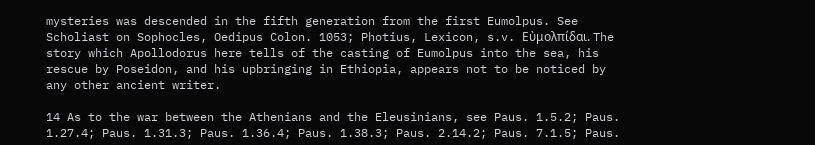mysteries was descended in the fifth generation from the first Eumolpus. See Scholiast on Sophocles, Oedipus Colon. 1053; Photius, Lexicon, s.v. Εὐμολπίδαι. The story which Apollodorus here tells of the casting of Eumolpus into the sea, his rescue by Poseidon, and his upbringing in Ethiopia, appears not to be noticed by any other ancient writer.

14 As to the war between the Athenians and the Eleusinians, see Paus. 1.5.2; Paus. 1.27.4; Paus. 1.31.3; Paus. 1.36.4; Paus. 1.38.3; Paus. 2.14.2; Paus. 7.1.5; Paus.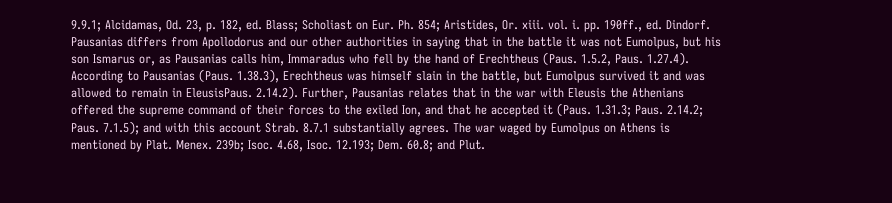9.9.1; Alcidamas, Od. 23, p. 182, ed. Blass; Scholiast on Eur. Ph. 854; Aristides, Or. xiii. vol. i. pp. 190ff., ed. Dindorf. Pausanias differs from Apollodorus and our other authorities in saying that in the battle it was not Eumolpus, but his son Ismarus or, as Pausanias calls him, Immaradus who fell by the hand of Erechtheus (Paus. 1.5.2, Paus. 1.27.4). According to Pausanias (Paus. 1.38.3), Erechtheus was himself slain in the battle, but Eumolpus survived it and was allowed to remain in EleusisPaus. 2.14.2). Further, Pausanias relates that in the war with Eleusis the Athenians offered the supreme command of their forces to the exiled Ion, and that he accepted it (Paus. 1.31.3; Paus. 2.14.2; Paus. 7.1.5); and with this account Strab. 8.7.1 substantially agrees. The war waged by Eumolpus on Athens is mentioned by Plat. Menex. 239b; Isoc. 4.68, Isoc. 12.193; Dem. 60.8; and Plut.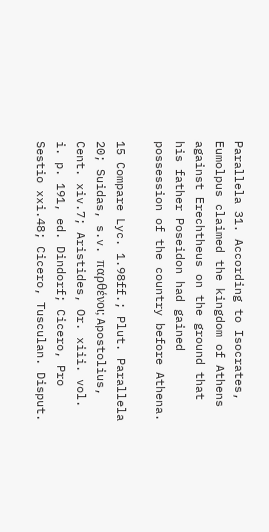Parallela 31. According to Isocrates, Eumolpus claimed the kingdom of Athens against Erechtheus on the ground that his father Poseidon had gained possession of the country before Athena.

15 Compare Lyc. 1.98ff.; Plut. Parallela 20; Suidas, s.v. παρθένοι; Apostolius, Cent. xiv.7; Aristides, Or. xiii. vol. i. p. 191, ed. Dindorf; Cicero, Pro Sestio xxi.48; Cicero, Tusculan. Disput.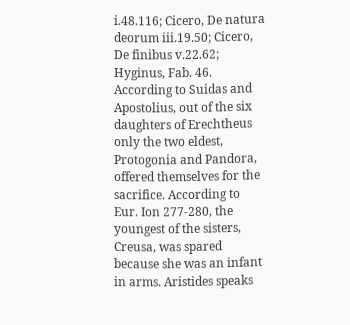i.48.116; Cicero, De natura deorum iii.19.50; Cicero, De finibus v.22.62; Hyginus, Fab. 46. According to Suidas and Apostolius, out of the six daughters of Erechtheus only the two eldest, Protogonia and Pandora, offered themselves for the sacrifice. According to Eur. Ion 277-280, the youngest of the sisters, Creusa, was spared because she was an infant in arms. Aristides speaks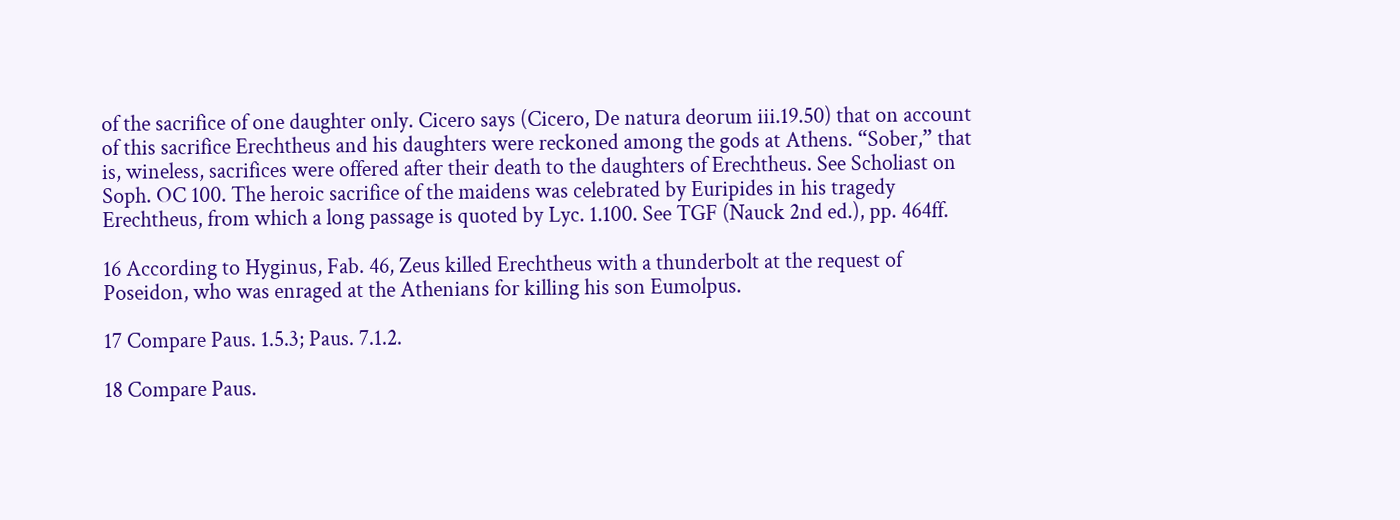of the sacrifice of one daughter only. Cicero says (Cicero, De natura deorum iii.19.50) that on account of this sacrifice Erechtheus and his daughters were reckoned among the gods at Athens. “Sober,” that is, wineless, sacrifices were offered after their death to the daughters of Erechtheus. See Scholiast on Soph. OC 100. The heroic sacrifice of the maidens was celebrated by Euripides in his tragedy Erechtheus, from which a long passage is quoted by Lyc. 1.100. See TGF (Nauck 2nd ed.), pp. 464ff.

16 According to Hyginus, Fab. 46, Zeus killed Erechtheus with a thunderbolt at the request of Poseidon, who was enraged at the Athenians for killing his son Eumolpus.

17 Compare Paus. 1.5.3; Paus. 7.1.2.

18 Compare Paus.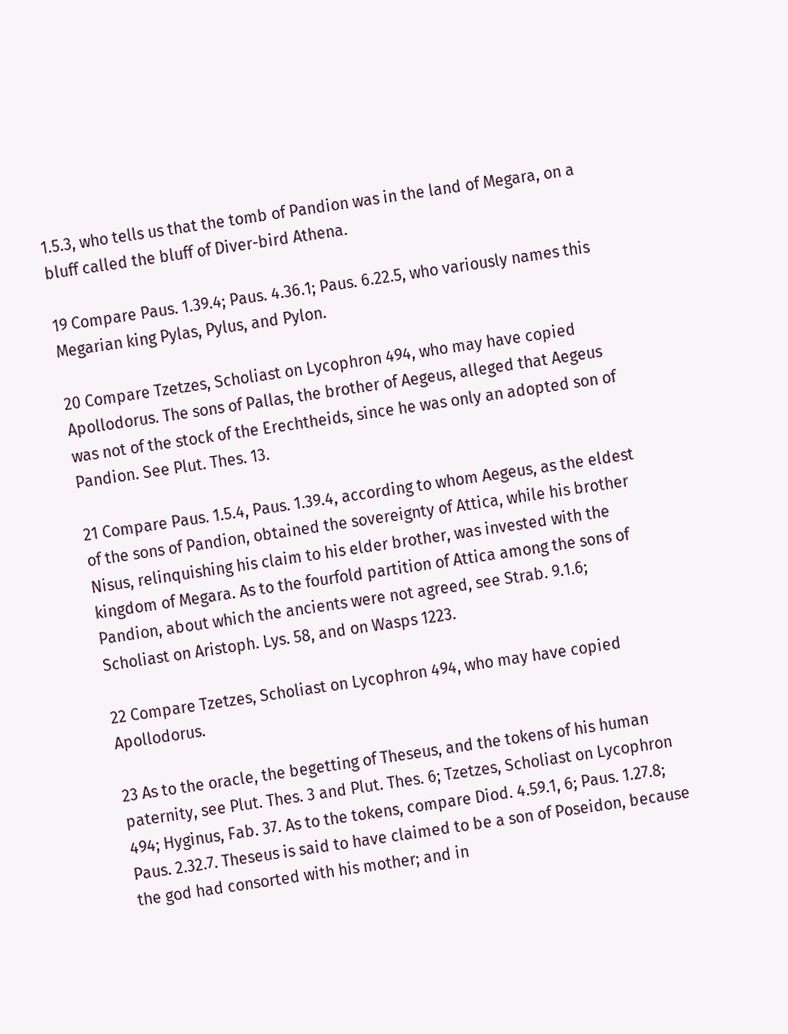1.5.3, who tells us that the tomb of Pandion was in the land of Megara, on a bluff called the bluff of Diver-bird Athena.

19 Compare Paus. 1.39.4; Paus. 4.36.1; Paus. 6.22.5, who variously names this Megarian king Pylas, Pylus, and Pylon.

20 Compare Tzetzes, Scholiast on Lycophron 494, who may have copied Apollodorus. The sons of Pallas, the brother of Aegeus, alleged that Aegeus was not of the stock of the Erechtheids, since he was only an adopted son of Pandion. See Plut. Thes. 13.

21 Compare Paus. 1.5.4, Paus. 1.39.4, according to whom Aegeus, as the eldest of the sons of Pandion, obtained the sovereignty of Attica, while his brother Nisus, relinquishing his claim to his elder brother, was invested with the kingdom of Megara. As to the fourfold partition of Attica among the sons of Pandion, about which the ancients were not agreed, see Strab. 9.1.6; Scholiast on Aristoph. Lys. 58, and on Wasps 1223.

22 Compare Tzetzes, Scholiast on Lycophron 494, who may have copied Apollodorus.

23 As to the oracle, the begetting of Theseus, and the tokens of his human paternity, see Plut. Thes. 3 and Plut. Thes. 6; Tzetzes, Scholiast on Lycophron 494; Hyginus, Fab. 37. As to the tokens, compare Diod. 4.59.1, 6; Paus. 1.27.8; Paus. 2.32.7. Theseus is said to have claimed to be a son of Poseidon, because the god had consorted with his mother; and in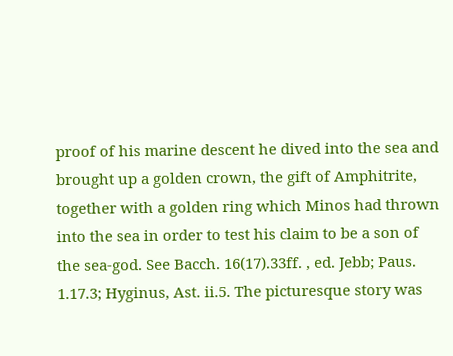proof of his marine descent he dived into the sea and brought up a golden crown, the gift of Amphitrite, together with a golden ring which Minos had thrown into the sea in order to test his claim to be a son of the sea-god. See Bacch. 16(17).33ff. , ed. Jebb; Paus. 1.17.3; Hyginus, Ast. ii.5. The picturesque story was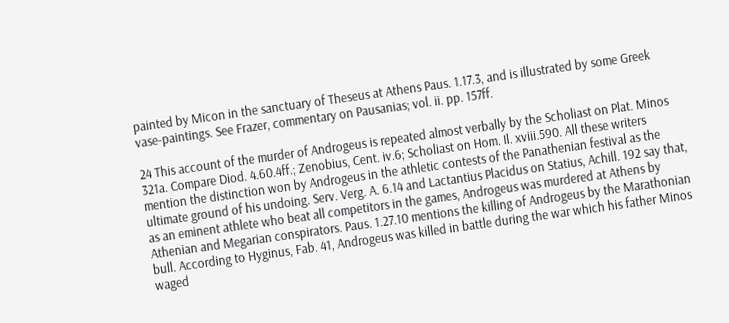painted by Micon in the sanctuary of Theseus at Athens Paus. 1.17.3, and is illustrated by some Greek vase-paintings. See Frazer, commentary on Pausanias; vol. ii. pp. 157ff.

24 This account of the murder of Androgeus is repeated almost verbally by the Scholiast on Plat. Minos 321a. Compare Diod. 4.60.4ff.; Zenobius, Cent. iv.6; Scholiast on Hom. Il. xviii.590. All these writers mention the distinction won by Androgeus in the athletic contests of the Panathenian festival as the ultimate ground of his undoing. Serv. Verg. A. 6.14 and Lactantius Placidus on Statius, Achill. 192 say that, as an eminent athlete who beat all competitors in the games, Androgeus was murdered at Athens by Athenian and Megarian conspirators. Paus. 1.27.10 mentions the killing of Androgeus by the Marathonian bull. According to Hyginus, Fab. 41, Androgeus was killed in battle during the war which his father Minos waged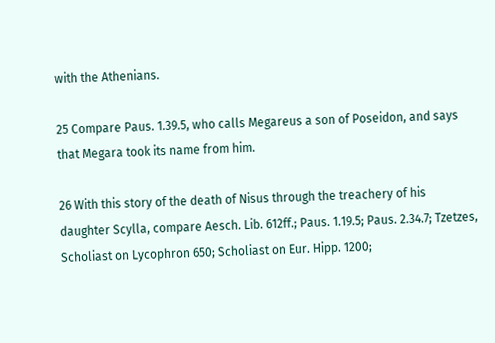with the Athenians.

25 Compare Paus. 1.39.5, who calls Megareus a son of Poseidon, and says that Megara took its name from him.

26 With this story of the death of Nisus through the treachery of his daughter Scylla, compare Aesch. Lib. 612ff.; Paus. 1.19.5; Paus. 2.34.7; Tzetzes, Scholiast on Lycophron 650; Scholiast on Eur. Hipp. 1200;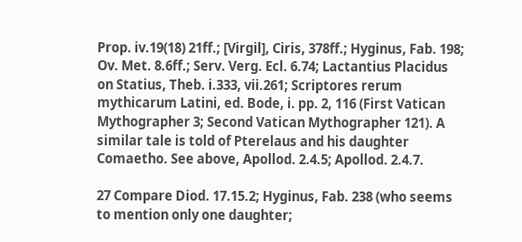Prop. iv.19(18) 21ff.; [Virgil], Ciris, 378ff.; Hyginus, Fab. 198; Ov. Met. 8.6ff.; Serv. Verg. Ecl. 6.74; Lactantius Placidus on Statius, Theb. i.333, vii.261; Scriptores rerum mythicarum Latini, ed. Bode, i. pp. 2, 116 (First Vatican Mythographer 3; Second Vatican Mythographer 121). A similar tale is told of Pterelaus and his daughter Comaetho. See above, Apollod. 2.4.5; Apollod. 2.4.7.

27 Compare Diod. 17.15.2; Hyginus, Fab. 238 (who seems to mention only one daughter;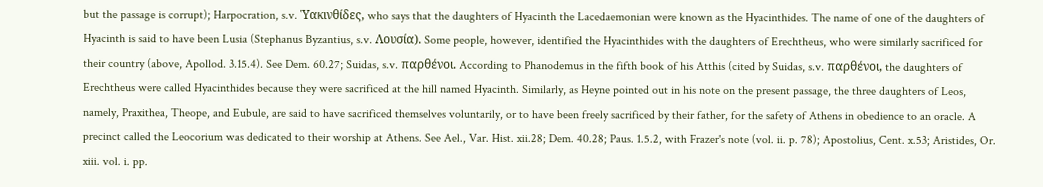but the passage is corrupt); Harpocration, s.v. Ὑακινθίδες, who says that the daughters of Hyacinth the Lacedaemonian were known as the Hyacinthides. The name of one of the daughters of Hyacinth is said to have been Lusia (Stephanus Byzantius, s.v. Λουσία). Some people, however, identified the Hyacinthides with the daughters of Erechtheus, who were similarly sacrificed for their country (above, Apollod. 3.15.4). See Dem. 60.27; Suidas, s.v. παρθένοι. According to Phanodemus in the fifth book of his Atthis (cited by Suidas, s.v. παρθένοι, the daughters of Erechtheus were called Hyacinthides because they were sacrificed at the hill named Hyacinth. Similarly, as Heyne pointed out in his note on the present passage, the three daughters of Leos, namely, Praxithea, Theope, and Eubule, are said to have sacrificed themselves voluntarily, or to have been freely sacrificed by their father, for the safety of Athens in obedience to an oracle. A precinct called the Leocorium was dedicated to their worship at Athens. See Ael., Var. Hist. xii.28; Dem. 40.28; Paus. 1.5.2, with Frazer's note (vol. ii. p. 78); Apostolius, Cent. x.53; Aristides, Or. xiii. vol. i. pp.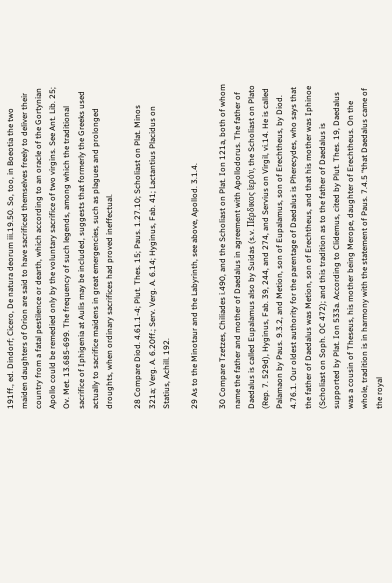191ff., ed. Dindorf; Cicero, De natura deorum iii.19.50. So, too, in Boeotia the two maiden daughters of Orion are said to have sacrificed themselves freely to deliver their country from a fatal pestilence or dearth, which according to an oracle of the Gortynian Apollo could be remedied only by the voluntary sacrifice of two virgins. See Ant. Lib. 25; Ov. Met. 13.685-699. The frequency of such legends, among which the traditional sacrifice of Iphigenia at Aulis may be included, suggests that formerly the Greeks used actually to sacrifice maidens in great emergencies, such as plagues and prolonged droughts, when ordinary sacrifices had proved ineffectual.

28 Compare Diod. 4.61.1-4; Plut. Thes. 15; Paus. 1.27.10; Scholiast on Plat. Minos 321a; Verg. A. 6.20ff.; Serv. Verg. A. 6.14; Hyginus, Fab. 41; Lactantius Placidus on Statius, Achill. 192.

29 As to the Minotaur and the Labyrinth, see above, Apollod. 3.1.4.

30 Compare Tzetzes, Chiliades i.490, and the Scholiast on Plat. Ion 121a, both of whom name the father and mother of Daedalus in agreement with Apollodorus. The father of Daedalus is called Eupalamus also by Suidas (s.v. Πέρδικος ἱερόν, the Scholiast on Plato (Rep. 7. 529d), Hyginus, Fab. 39, 244, and 274, and Servius on Virgil, vi.14. He is called Palamaon by Paus. 9.3.2, and Metion, son of Eupalamus, son of Erechtheus, by Diod. 4.76.1. Our oldest authority for the parentage of Daedalus is Pherecydes, who says that the father of Daedalus was Metion, son of Erechtheus, and that his mother was Iphinoe (Scholiast on Soph. OC 472); and this tradition as to the father of Daedalus is supported by Plat. Ion 533a. According to Clidemus, cited by Plut. Thes. 19, Daedalus was a cousin of Theseus, his mother being Merope, daughter of Erechtheus. On the whole, tradition is in harmony with the statement of Paus. 7.4.5 “that Daedalus came of the royal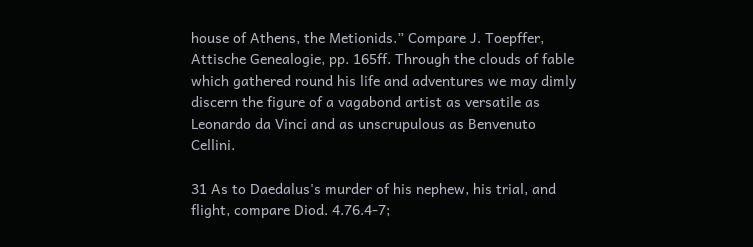house of Athens, the Metionids.” Compare J. Toepffer, Attische Genealogie, pp. 165ff. Through the clouds of fable which gathered round his life and adventures we may dimly discern the figure of a vagabond artist as versatile as Leonardo da Vinci and as unscrupulous as Benvenuto Cellini.

31 As to Daedalus's murder of his nephew, his trial, and flight, compare Diod. 4.76.4-7;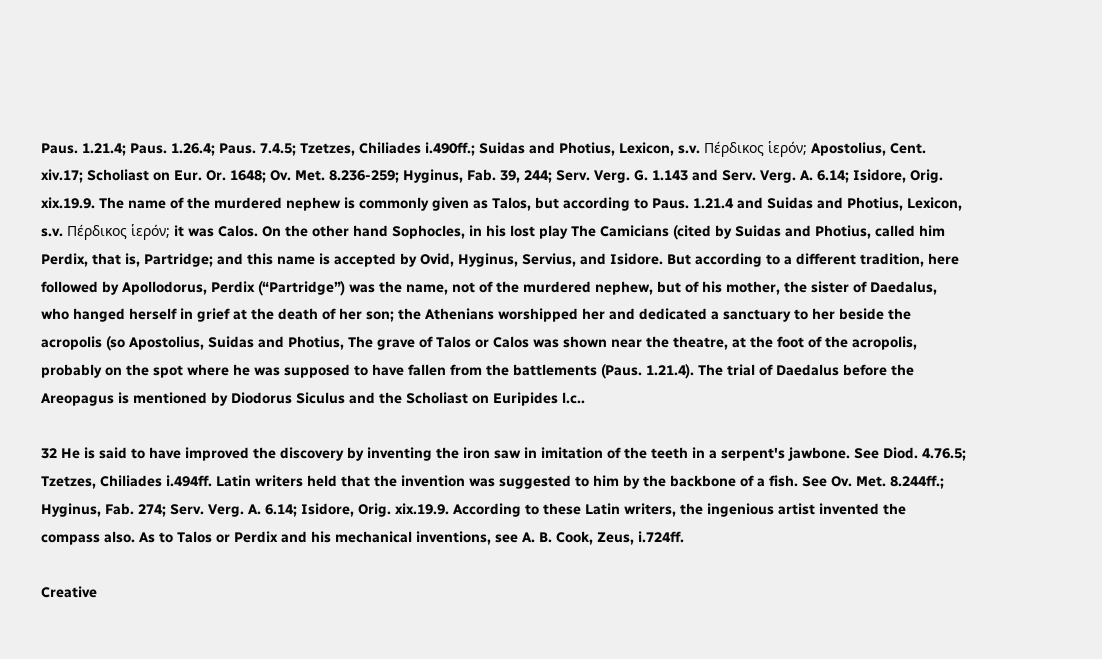Paus. 1.21.4; Paus. 1.26.4; Paus. 7.4.5; Tzetzes, Chiliades i.490ff.; Suidas and Photius, Lexicon, s.v. Πέρδικος ἱερόν; Apostolius, Cent. xiv.17; Scholiast on Eur. Or. 1648; Ov. Met. 8.236-259; Hyginus, Fab. 39, 244; Serv. Verg. G. 1.143 and Serv. Verg. A. 6.14; Isidore, Orig. xix.19.9. The name of the murdered nephew is commonly given as Talos, but according to Paus. 1.21.4 and Suidas and Photius, Lexicon, s.v. Πέρδικος ἱερόν; it was Calos. On the other hand Sophocles, in his lost play The Camicians (cited by Suidas and Photius, called him Perdix, that is, Partridge; and this name is accepted by Ovid, Hyginus, Servius, and Isidore. But according to a different tradition, here followed by Apollodorus, Perdix (“Partridge”) was the name, not of the murdered nephew, but of his mother, the sister of Daedalus, who hanged herself in grief at the death of her son; the Athenians worshipped her and dedicated a sanctuary to her beside the acropolis (so Apostolius, Suidas and Photius, The grave of Talos or Calos was shown near the theatre, at the foot of the acropolis, probably on the spot where he was supposed to have fallen from the battlements (Paus. 1.21.4). The trial of Daedalus before the Areopagus is mentioned by Diodorus Siculus and the Scholiast on Euripides l.c..

32 He is said to have improved the discovery by inventing the iron saw in imitation of the teeth in a serpent's jawbone. See Diod. 4.76.5; Tzetzes, Chiliades i.494ff. Latin writers held that the invention was suggested to him by the backbone of a fish. See Ov. Met. 8.244ff.; Hyginus, Fab. 274; Serv. Verg. A. 6.14; Isidore, Orig. xix.19.9. According to these Latin writers, the ingenious artist invented the compass also. As to Talos or Perdix and his mechanical inventions, see A. B. Cook, Zeus, i.724ff.

Creative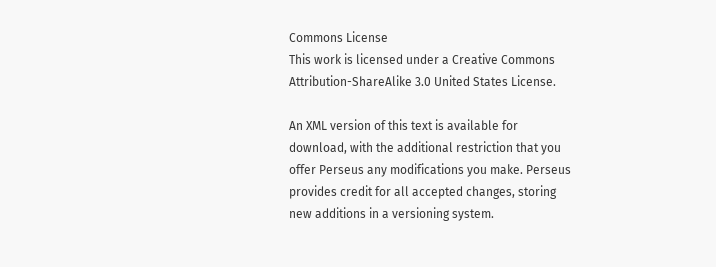Commons License
This work is licensed under a Creative Commons Attribution-ShareAlike 3.0 United States License.

An XML version of this text is available for download, with the additional restriction that you offer Perseus any modifications you make. Perseus provides credit for all accepted changes, storing new additions in a versioning system.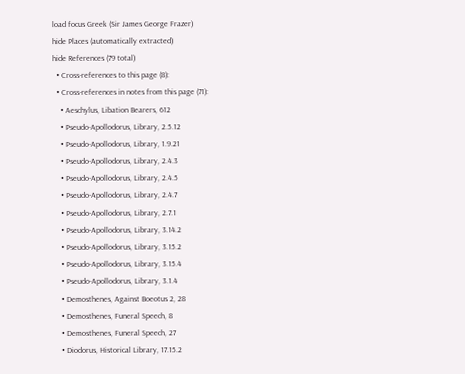load focus Greek (Sir James George Frazer)
hide Places (automatically extracted)
hide References (79 total)
  • Cross-references to this page (8):
  • Cross-references in notes from this page (71):
    • Aeschylus, Libation Bearers, 612
    • Pseudo-Apollodorus, Library, 2.5.12
    • Pseudo-Apollodorus, Library, 1.9.21
    • Pseudo-Apollodorus, Library, 2.4.3
    • Pseudo-Apollodorus, Library, 2.4.5
    • Pseudo-Apollodorus, Library, 2.4.7
    • Pseudo-Apollodorus, Library, 2.7.1
    • Pseudo-Apollodorus, Library, 3.14.2
    • Pseudo-Apollodorus, Library, 3.15.2
    • Pseudo-Apollodorus, Library, 3.15.4
    • Pseudo-Apollodorus, Library, 3.1.4
    • Demosthenes, Against Boeotus 2, 28
    • Demosthenes, Funeral Speech, 8
    • Demosthenes, Funeral Speech, 27
    • Diodorus, Historical Library, 17.15.2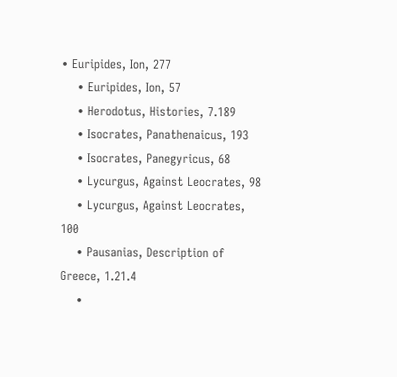• Euripides, Ion, 277
    • Euripides, Ion, 57
    • Herodotus, Histories, 7.189
    • Isocrates, Panathenaicus, 193
    • Isocrates, Panegyricus, 68
    • Lycurgus, Against Leocrates, 98
    • Lycurgus, Against Leocrates, 100
    • Pausanias, Description of Greece, 1.21.4
    •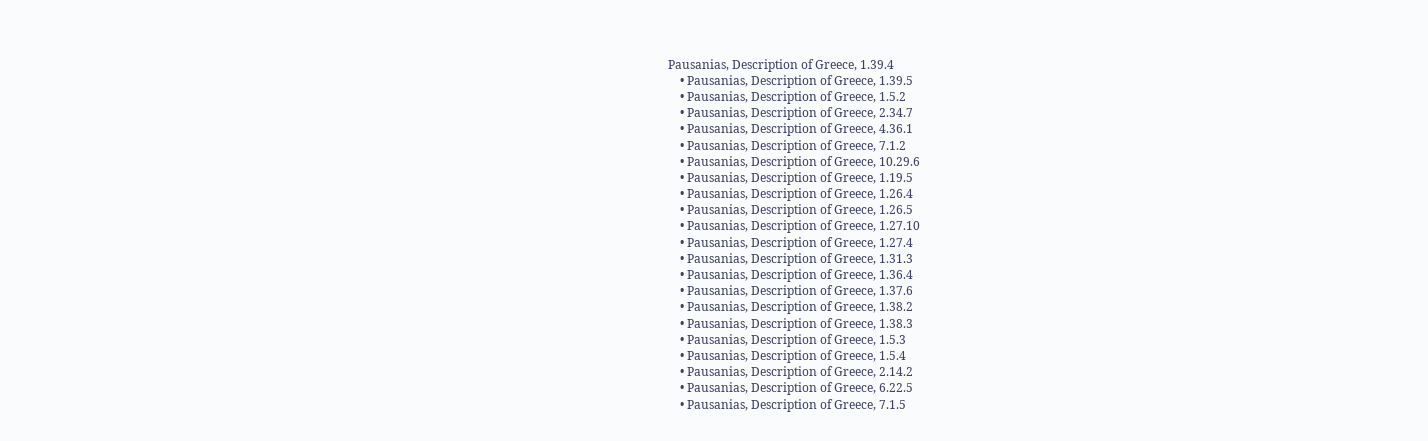Pausanias, Description of Greece, 1.39.4
    • Pausanias, Description of Greece, 1.39.5
    • Pausanias, Description of Greece, 1.5.2
    • Pausanias, Description of Greece, 2.34.7
    • Pausanias, Description of Greece, 4.36.1
    • Pausanias, Description of Greece, 7.1.2
    • Pausanias, Description of Greece, 10.29.6
    • Pausanias, Description of Greece, 1.19.5
    • Pausanias, Description of Greece, 1.26.4
    • Pausanias, Description of Greece, 1.26.5
    • Pausanias, Description of Greece, 1.27.10
    • Pausanias, Description of Greece, 1.27.4
    • Pausanias, Description of Greece, 1.31.3
    • Pausanias, Description of Greece, 1.36.4
    • Pausanias, Description of Greece, 1.37.6
    • Pausanias, Description of Greece, 1.38.2
    • Pausanias, Description of Greece, 1.38.3
    • Pausanias, Description of Greece, 1.5.3
    • Pausanias, Description of Greece, 1.5.4
    • Pausanias, Description of Greece, 2.14.2
    • Pausanias, Description of Greece, 6.22.5
    • Pausanias, Description of Greece, 7.1.5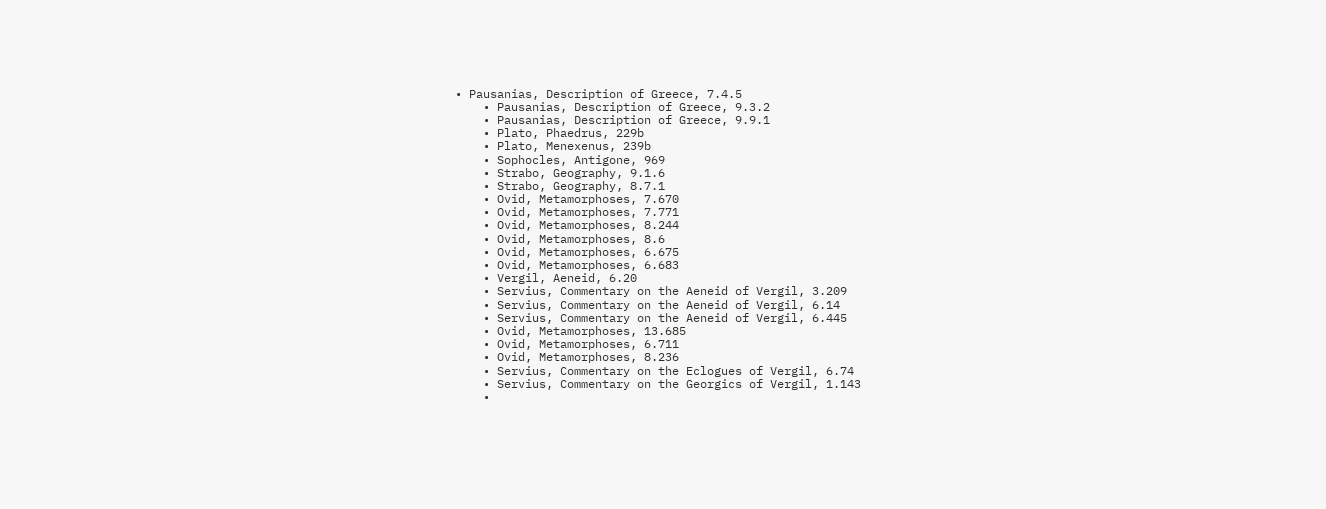• Pausanias, Description of Greece, 7.4.5
    • Pausanias, Description of Greece, 9.3.2
    • Pausanias, Description of Greece, 9.9.1
    • Plato, Phaedrus, 229b
    • Plato, Menexenus, 239b
    • Sophocles, Antigone, 969
    • Strabo, Geography, 9.1.6
    • Strabo, Geography, 8.7.1
    • Ovid, Metamorphoses, 7.670
    • Ovid, Metamorphoses, 7.771
    • Ovid, Metamorphoses, 8.244
    • Ovid, Metamorphoses, 8.6
    • Ovid, Metamorphoses, 6.675
    • Ovid, Metamorphoses, 6.683
    • Vergil, Aeneid, 6.20
    • Servius, Commentary on the Aeneid of Vergil, 3.209
    • Servius, Commentary on the Aeneid of Vergil, 6.14
    • Servius, Commentary on the Aeneid of Vergil, 6.445
    • Ovid, Metamorphoses, 13.685
    • Ovid, Metamorphoses, 6.711
    • Ovid, Metamorphoses, 8.236
    • Servius, Commentary on the Eclogues of Vergil, 6.74
    • Servius, Commentary on the Georgics of Vergil, 1.143
    •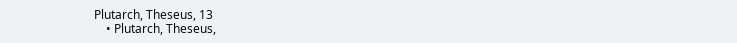Plutarch, Theseus, 13
    • Plutarch, Theseus,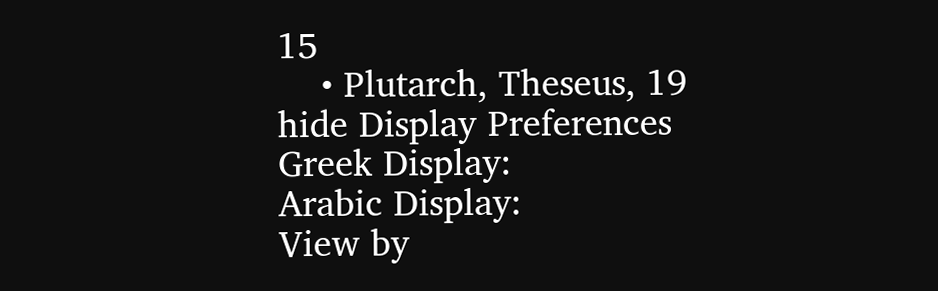15
    • Plutarch, Theseus, 19
hide Display Preferences
Greek Display:
Arabic Display:
View by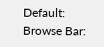Default:
Browse Bar: